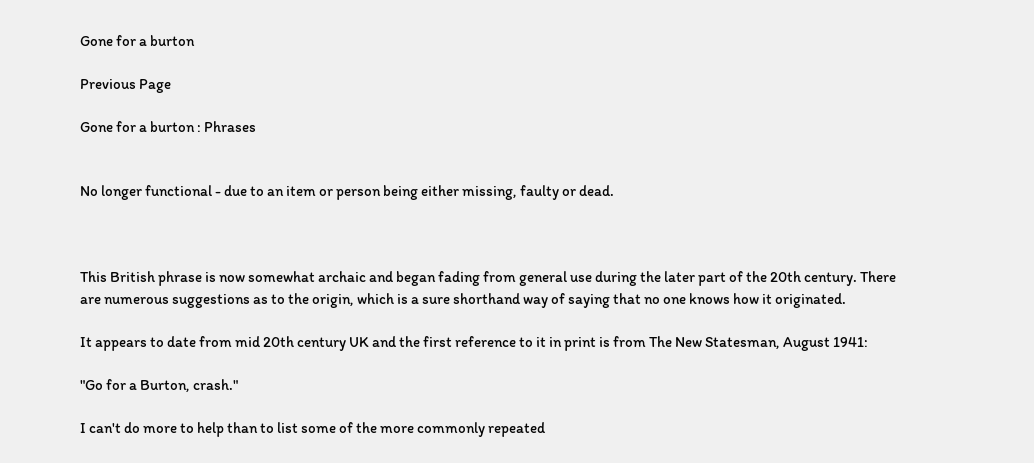Gone for a burton

Previous Page

Gone for a burton : Phrases


No longer functional - due to an item or person being either missing, faulty or dead.



This British phrase is now somewhat archaic and began fading from general use during the later part of the 20th century. There are numerous suggestions as to the origin, which is a sure shorthand way of saying that no one knows how it originated.

It appears to date from mid 20th century UK and the first reference to it in print is from The New Statesman, August 1941:

"Go for a Burton, crash."

I can't do more to help than to list some of the more commonly repeated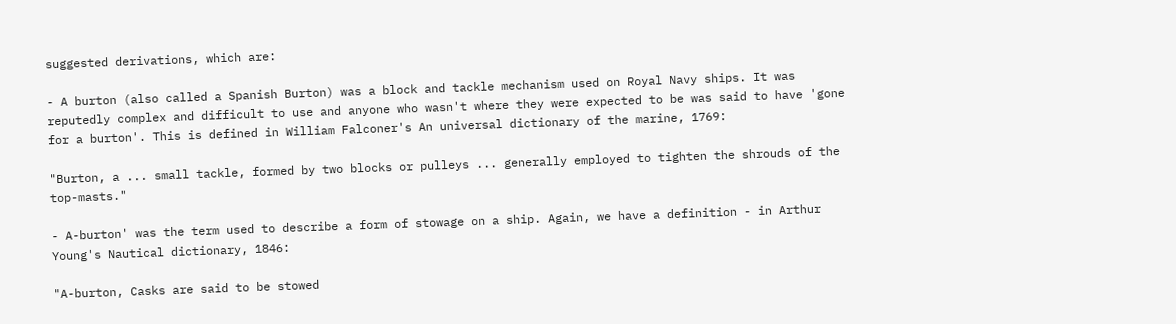suggested derivations, which are:

- A burton (also called a Spanish Burton) was a block and tackle mechanism used on Royal Navy ships. It was reputedly complex and difficult to use and anyone who wasn't where they were expected to be was said to have 'gone for a burton'. This is defined in William Falconer's An universal dictionary of the marine, 1769:

"Burton, a ... small tackle, formed by two blocks or pulleys ... generally employed to tighten the shrouds of the top-masts."

- A-burton' was the term used to describe a form of stowage on a ship. Again, we have a definition - in Arthur Young's Nautical dictionary, 1846:

"A-burton, Casks are said to be stowed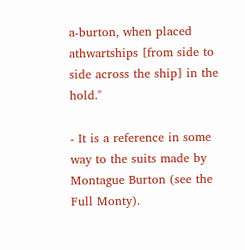a-burton, when placed athwartships [from side to side across the ship] in the hold."

- It is a reference in some way to the suits made by Montague Burton (see the Full Monty).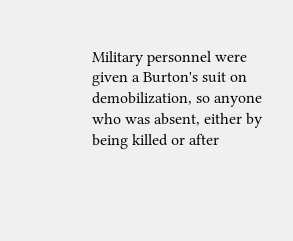Military personnel were given a Burton's suit on demobilization, so anyone who was absent, either by being killed or after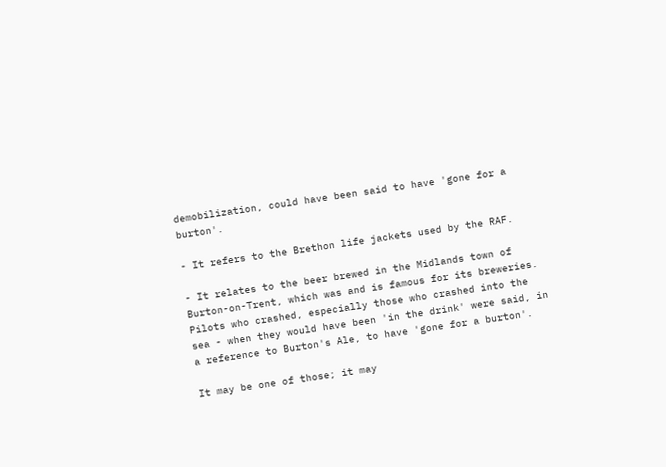demobilization, could have been said to have 'gone for a burton'.

- It refers to the Brethon life jackets used by the RAF.

- It relates to the beer brewed in the Midlands town of Burton-on-Trent, which was and is famous for its breweries. Pilots who crashed, especially those who crashed into the sea - when they would have been 'in the drink' were said, in a reference to Burton's Ale, to have 'gone for a burton'.

It may be one of those; it may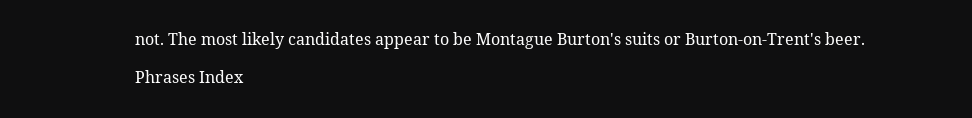not. The most likely candidates appear to be Montague Burton's suits or Burton-on-Trent's beer.

Phrases Index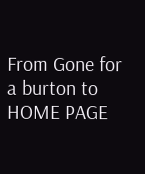From Gone for a burton to HOME PAGE